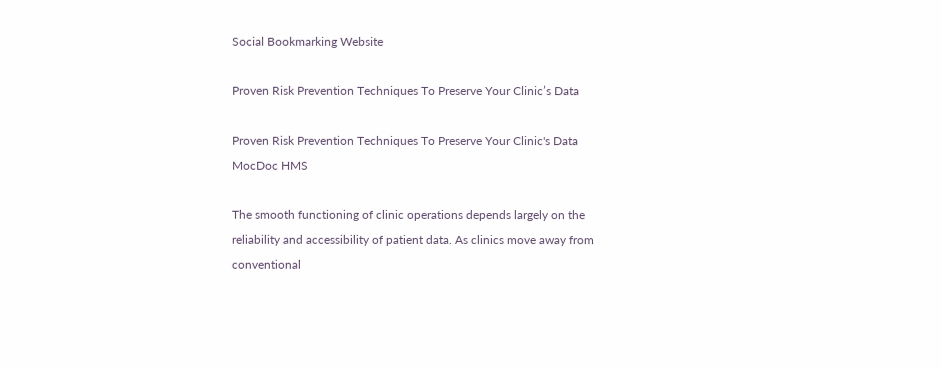Social Bookmarking Website

Proven Risk Prevention Techniques To Preserve Your Clinic’s Data

Proven Risk Prevention Techniques To Preserve Your Clinic's Data
MocDoc HMS

The smooth functioning of clinic operations depends largely on the reliability and accessibility of patient data. As clinics move away from conventional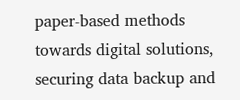paper-based methods towards digital solutions, securing data backup and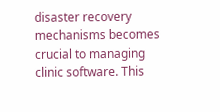disaster recovery mechanisms becomes crucial to managing clinic software. This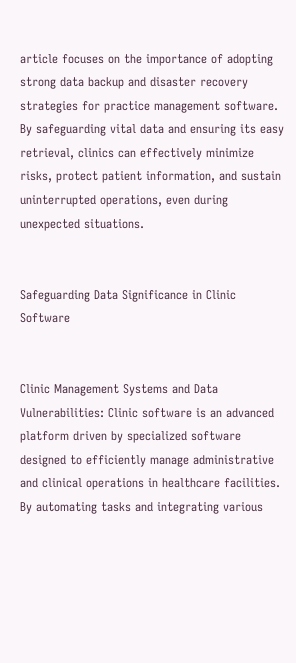article focuses on the importance of adopting strong data backup and disaster recovery strategies for practice management software. By safeguarding vital data and ensuring its easy retrieval, clinics can effectively minimize risks, protect patient information, and sustain uninterrupted operations, even during unexpected situations.


Safeguarding Data Significance in Clinic Software


Clinic Management Systems and Data Vulnerabilities: Clinic software is an advanced platform driven by specialized software designed to efficiently manage administrative and clinical operations in healthcare facilities. By automating tasks and integrating various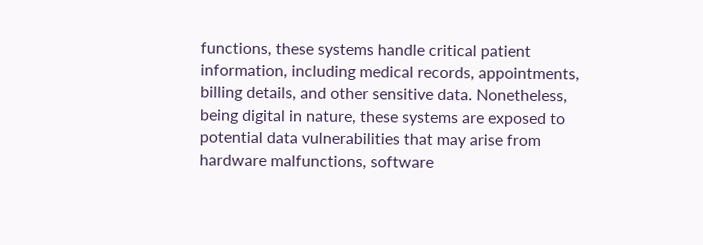functions, these systems handle critical patient information, including medical records, appointments, billing details, and other sensitive data. Nonetheless, being digital in nature, these systems are exposed to potential data vulnerabilities that may arise from hardware malfunctions, software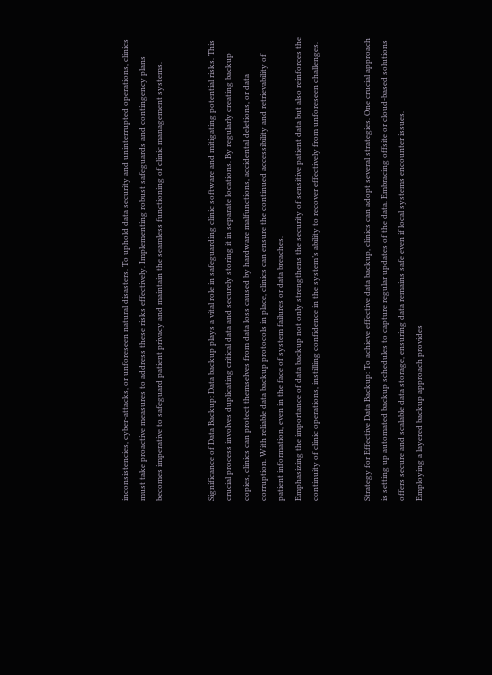inconsistencies, cyber-attacks, or unforeseen natural disasters. To uphold data security and uninterrupted operations, clinics must take proactive measures to address these risks effectively. Implementing robust safeguards and contingency plans becomes imperative to safeguard patient privacy and maintain the seamless functioning of clinic management systems.


Significance of Data Backup: Data backup plays a vital role in safeguarding clinic software and mitigating potential risks. This crucial process involves duplicating critical data and securely storing it in separate locations. By regularly creating backup copies, clinics can protect themselves from data loss caused by hardware malfunctions, accidental deletions, or data corruption. With reliable data backup protocols in place, clinics can ensure the continued accessibility and retrievability of patient information, even in the face of system failures or data breaches.
Emphasizing the importance of data backup not only strengthens the security of sensitive patient data but also reinforces the continuity of clinic operations, instilling confidence in the system’s ability to recover effectively from unforeseen challenges.


Strategy for Effective Data Backup: To achieve effective data backup, clinics can adopt several strategies. One crucial approach is setting up automated backup schedules to capture regular updates of the data. Embracing offsite or cloud-based solutions offers secure and scalable data storage, ensuring data remains safe even if local systems encounter issues.
Employing a layered backup approach provides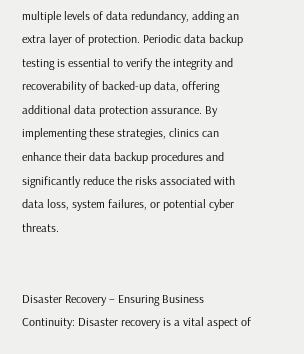multiple levels of data redundancy, adding an extra layer of protection. Periodic data backup testing is essential to verify the integrity and recoverability of backed-up data, offering additional data protection assurance. By implementing these strategies, clinics can enhance their data backup procedures and significantly reduce the risks associated with data loss, system failures, or potential cyber threats.


Disaster Recovery – Ensuring Business Continuity: Disaster recovery is a vital aspect of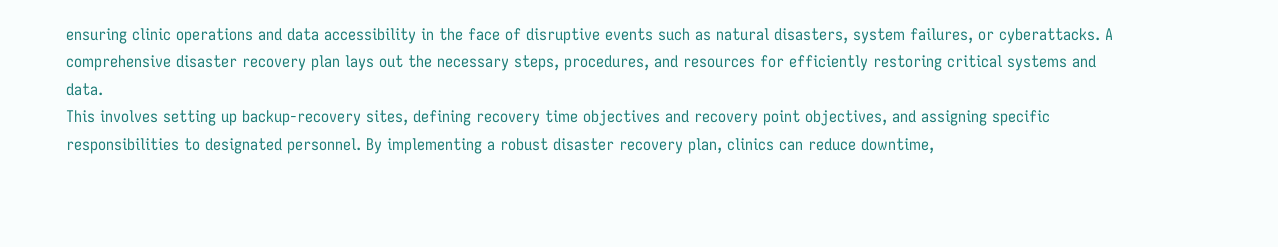ensuring clinic operations and data accessibility in the face of disruptive events such as natural disasters, system failures, or cyberattacks. A comprehensive disaster recovery plan lays out the necessary steps, procedures, and resources for efficiently restoring critical systems and data.
This involves setting up backup-recovery sites, defining recovery time objectives and recovery point objectives, and assigning specific responsibilities to designated personnel. By implementing a robust disaster recovery plan, clinics can reduce downtime,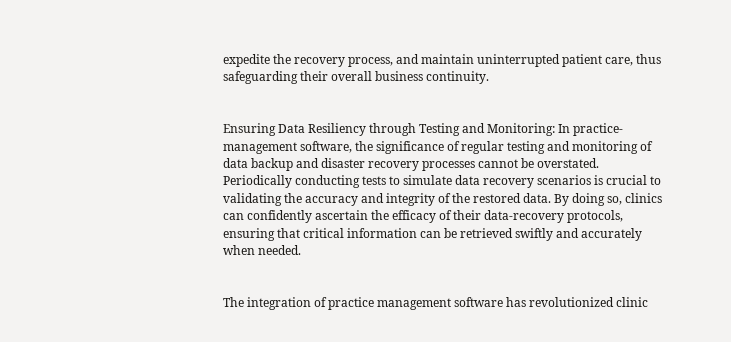expedite the recovery process, and maintain uninterrupted patient care, thus safeguarding their overall business continuity.


Ensuring Data Resiliency through Testing and Monitoring: In practice-management software, the significance of regular testing and monitoring of data backup and disaster recovery processes cannot be overstated. Periodically conducting tests to simulate data recovery scenarios is crucial to validating the accuracy and integrity of the restored data. By doing so, clinics can confidently ascertain the efficacy of their data-recovery protocols, ensuring that critical information can be retrieved swiftly and accurately when needed.


The integration of practice management software has revolutionized clinic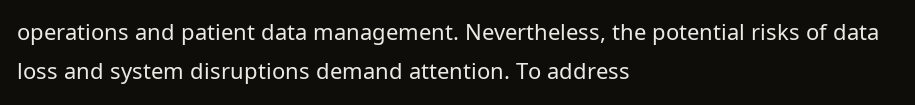operations and patient data management. Nevertheless, the potential risks of data loss and system disruptions demand attention. To address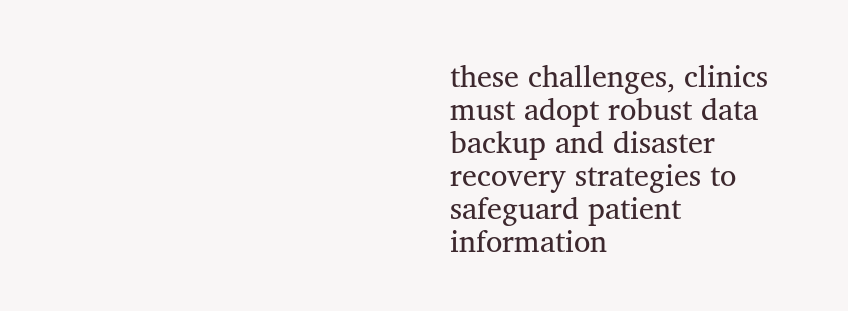these challenges, clinics must adopt robust data backup and disaster recovery strategies to safeguard patient information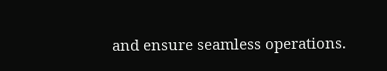and ensure seamless operations.